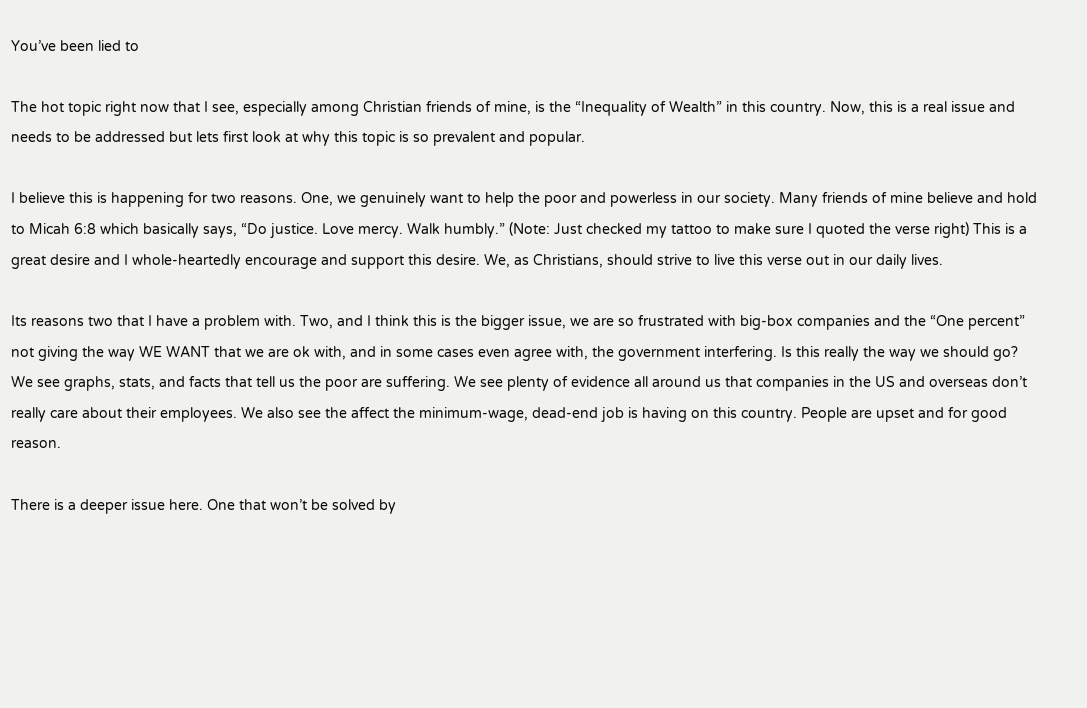You’ve been lied to

The hot topic right now that I see, especially among Christian friends of mine, is the “Inequality of Wealth” in this country. Now, this is a real issue and needs to be addressed but lets first look at why this topic is so prevalent and popular.

I believe this is happening for two reasons. One, we genuinely want to help the poor and powerless in our society. Many friends of mine believe and hold to Micah 6:8 which basically says, “Do justice. Love mercy. Walk humbly.” (Note: Just checked my tattoo to make sure I quoted the verse right) This is a great desire and I whole-heartedly encourage and support this desire. We, as Christians, should strive to live this verse out in our daily lives.

Its reasons two that I have a problem with. Two, and I think this is the bigger issue, we are so frustrated with big-box companies and the “One percent” not giving the way WE WANT that we are ok with, and in some cases even agree with, the government interfering. Is this really the way we should go? We see graphs, stats, and facts that tell us the poor are suffering. We see plenty of evidence all around us that companies in the US and overseas don’t really care about their employees. We also see the affect the minimum-wage, dead-end job is having on this country. People are upset and for good reason.

There is a deeper issue here. One that won’t be solved by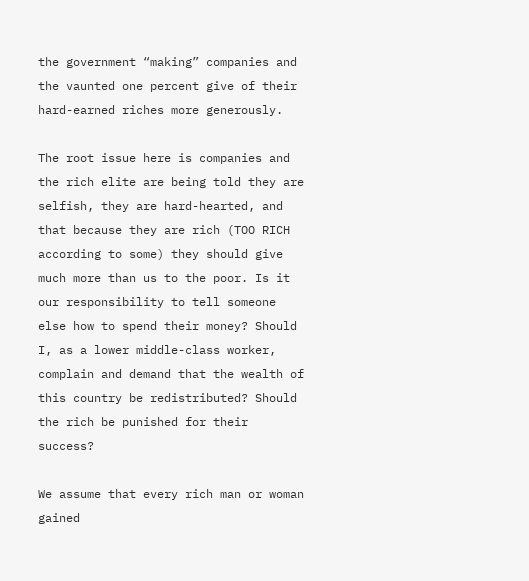the government “making” companies and the vaunted one percent give of their hard-earned riches more generously.

The root issue here is companies and the rich elite are being told they are selfish, they are hard-hearted, and that because they are rich (TOO RICH  according to some) they should give much more than us to the poor. Is it our responsibility to tell someone else how to spend their money? Should I, as a lower middle-class worker, complain and demand that the wealth of this country be redistributed? Should the rich be punished for their success?

We assume that every rich man or woman gained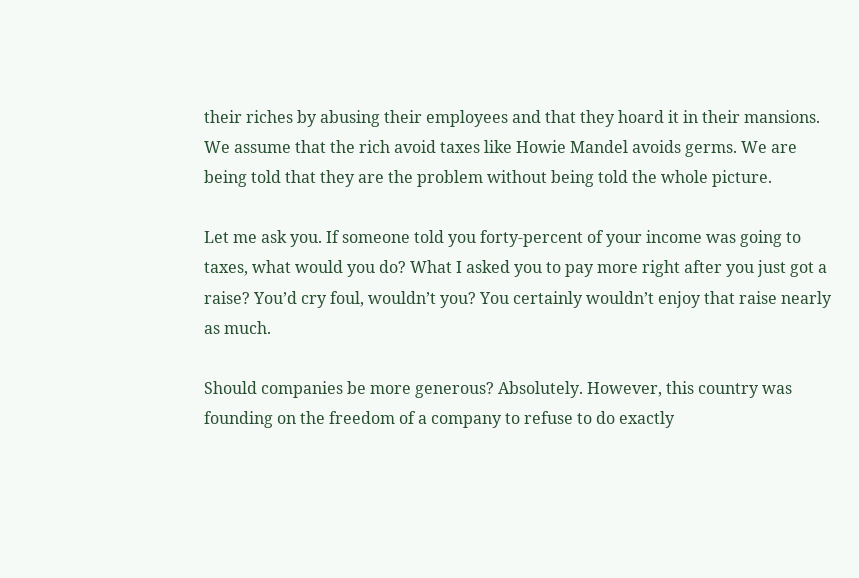their riches by abusing their employees and that they hoard it in their mansions. We assume that the rich avoid taxes like Howie Mandel avoids germs. We are being told that they are the problem without being told the whole picture.

Let me ask you. If someone told you forty-percent of your income was going to taxes, what would you do? What I asked you to pay more right after you just got a raise? You’d cry foul, wouldn’t you? You certainly wouldn’t enjoy that raise nearly as much.

Should companies be more generous? Absolutely. However, this country was founding on the freedom of a company to refuse to do exactly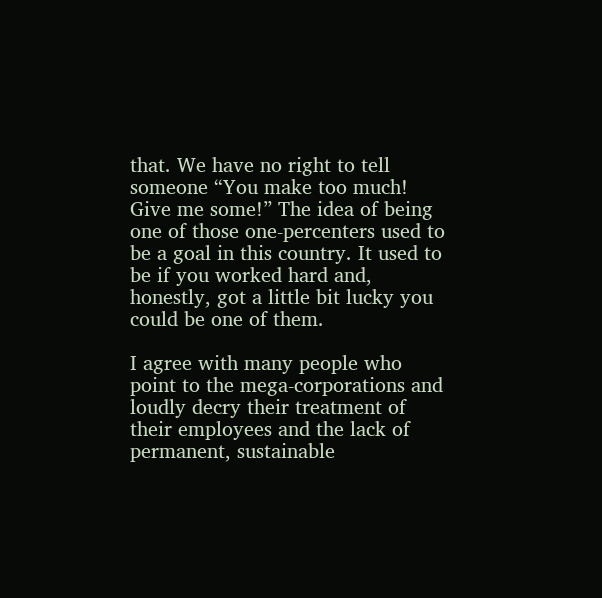that. We have no right to tell someone “You make too much! Give me some!” The idea of being one of those one-percenters used to be a goal in this country. It used to be if you worked hard and, honestly, got a little bit lucky you could be one of them.

I agree with many people who point to the mega-corporations and loudly decry their treatment of their employees and the lack of permanent, sustainable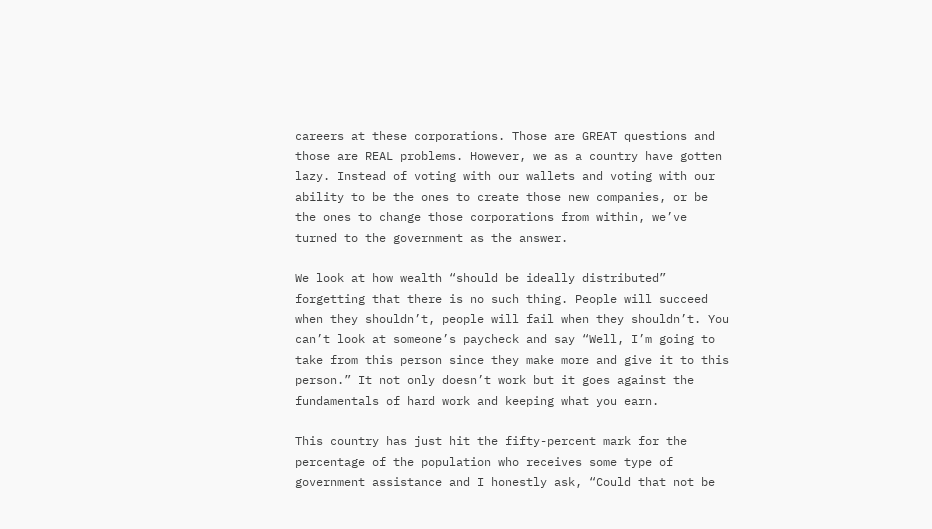careers at these corporations. Those are GREAT questions and those are REAL problems. However, we as a country have gotten lazy. Instead of voting with our wallets and voting with our ability to be the ones to create those new companies, or be the ones to change those corporations from within, we’ve turned to the government as the answer.

We look at how wealth “should be ideally distributed” forgetting that there is no such thing. People will succeed when they shouldn’t, people will fail when they shouldn’t. You can’t look at someone’s paycheck and say “Well, I’m going to take from this person since they make more and give it to this person.” It not only doesn’t work but it goes against the fundamentals of hard work and keeping what you earn.

This country has just hit the fifty-percent mark for the percentage of the population who receives some type of government assistance and I honestly ask, “Could that not be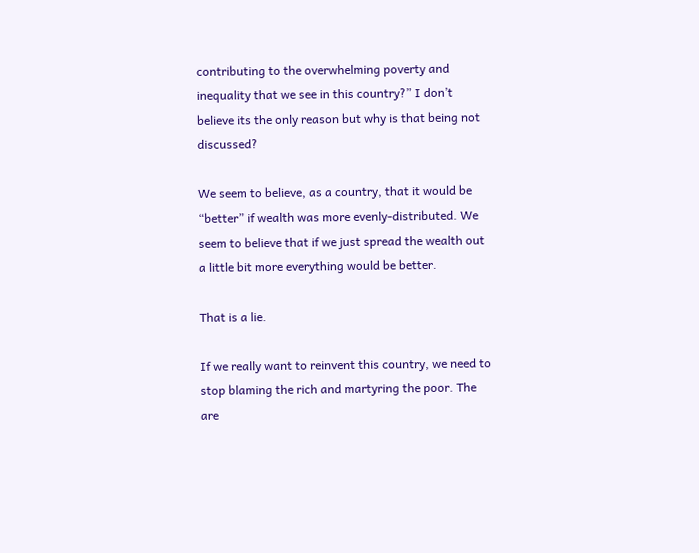contributing to the overwhelming poverty and inequality that we see in this country?” I don’t believe its the only reason but why is that being not discussed?

We seem to believe, as a country, that it would be “better” if wealth was more evenly-distributed. We seem to believe that if we just spread the wealth out a little bit more everything would be better.

That is a lie.

If we really want to reinvent this country, we need to stop blaming the rich and martyring the poor. The are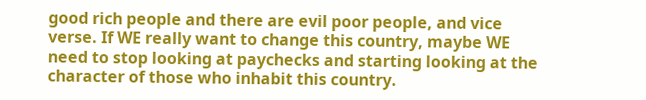good rich people and there are evil poor people, and vice verse. If WE really want to change this country, maybe WE need to stop looking at paychecks and starting looking at the character of those who inhabit this country.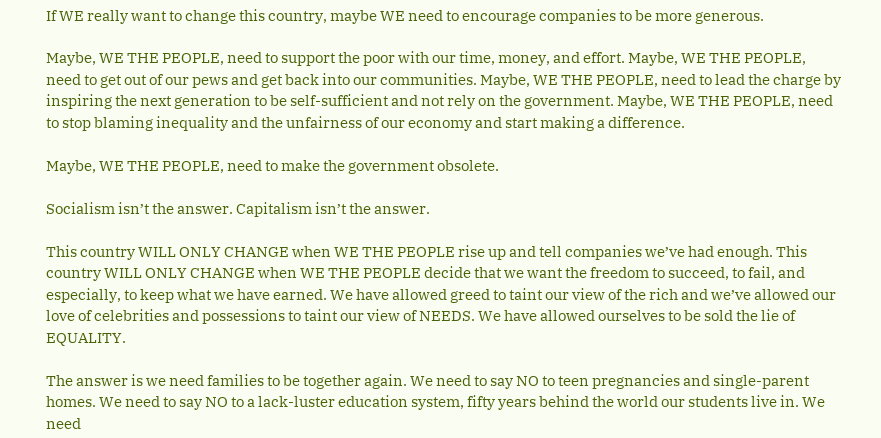If WE really want to change this country, maybe WE need to encourage companies to be more generous.

Maybe, WE THE PEOPLE, need to support the poor with our time, money, and effort. Maybe, WE THE PEOPLE, need to get out of our pews and get back into our communities. Maybe, WE THE PEOPLE, need to lead the charge by inspiring the next generation to be self-sufficient and not rely on the government. Maybe, WE THE PEOPLE, need to stop blaming inequality and the unfairness of our economy and start making a difference.

Maybe, WE THE PEOPLE, need to make the government obsolete.

Socialism isn’t the answer. Capitalism isn’t the answer.

This country WILL ONLY CHANGE when WE THE PEOPLE rise up and tell companies we’ve had enough. This country WILL ONLY CHANGE when WE THE PEOPLE decide that we want the freedom to succeed, to fail, and especially, to keep what we have earned. We have allowed greed to taint our view of the rich and we’ve allowed our love of celebrities and possessions to taint our view of NEEDS. We have allowed ourselves to be sold the lie of EQUALITY.

The answer is we need families to be together again. We need to say NO to teen pregnancies and single-parent homes. We need to say NO to a lack-luster education system, fifty years behind the world our students live in. We need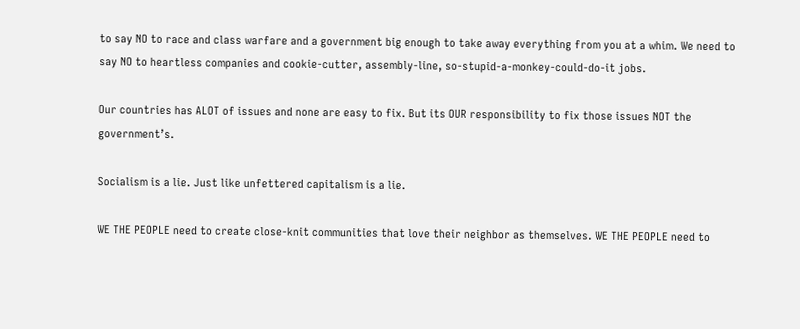to say NO to race and class warfare and a government big enough to take away everything from you at a whim. We need to say NO to heartless companies and cookie-cutter, assembly-line, so-stupid-a-monkey-could-do-it jobs.

Our countries has ALOT of issues and none are easy to fix. But its OUR responsibility to fix those issues NOT the government’s.

Socialism is a lie. Just like unfettered capitalism is a lie.

WE THE PEOPLE need to create close-knit communities that love their neighbor as themselves. WE THE PEOPLE need to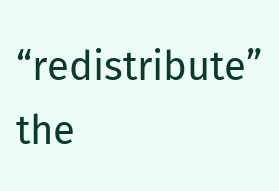“redistribute” the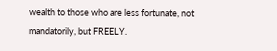wealth to those who are less fortunate, not mandatorily, but FREELY.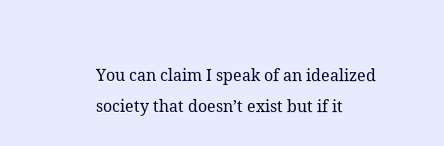You can claim I speak of an idealized society that doesn’t exist but if it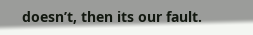doesn’t, then its our fault.